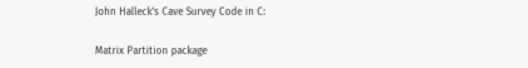John Halleck's Cave Survey Code in C:

Matrix Partition package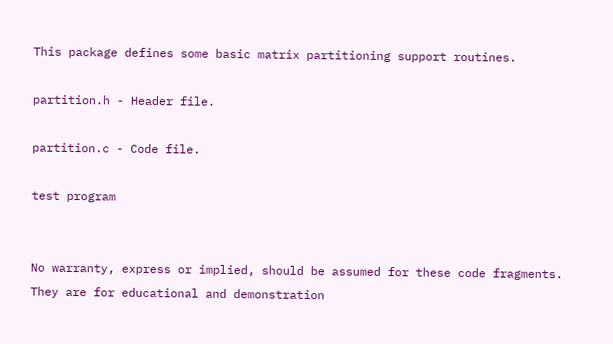This package defines some basic matrix partitioning support routines.

partition.h - Header file.

partition.c - Code file.

test program


No warranty, express or implied, should be assumed for these code fragments. They are for educational and demonstration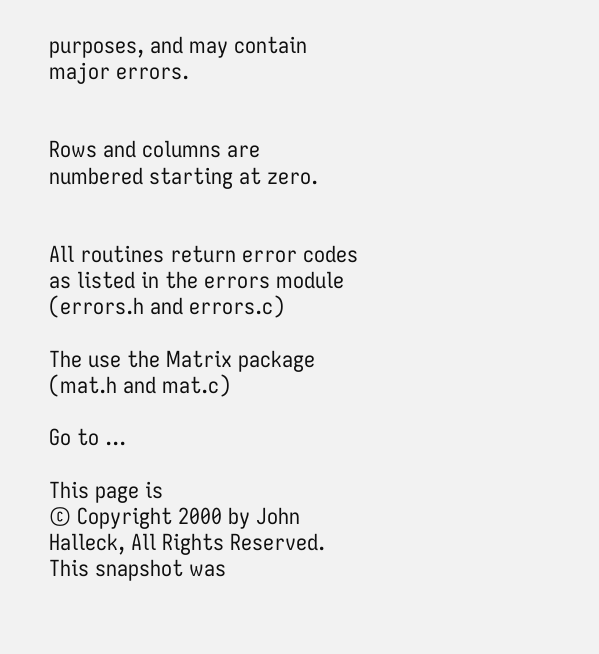purposes, and may contain major errors.


Rows and columns are numbered starting at zero.


All routines return error codes as listed in the errors module (errors.h and errors.c)

The use the Matrix package (mat.h and mat.c)

Go to ...

This page is
© Copyright 2000 by John Halleck, All Rights Reserved.
This snapshot was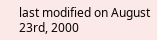last modified on August 23rd, 2000